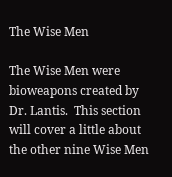The Wise Men

The Wise Men were bioweapons created by Dr. Lantis.  This section will cover a little about the other nine Wise Men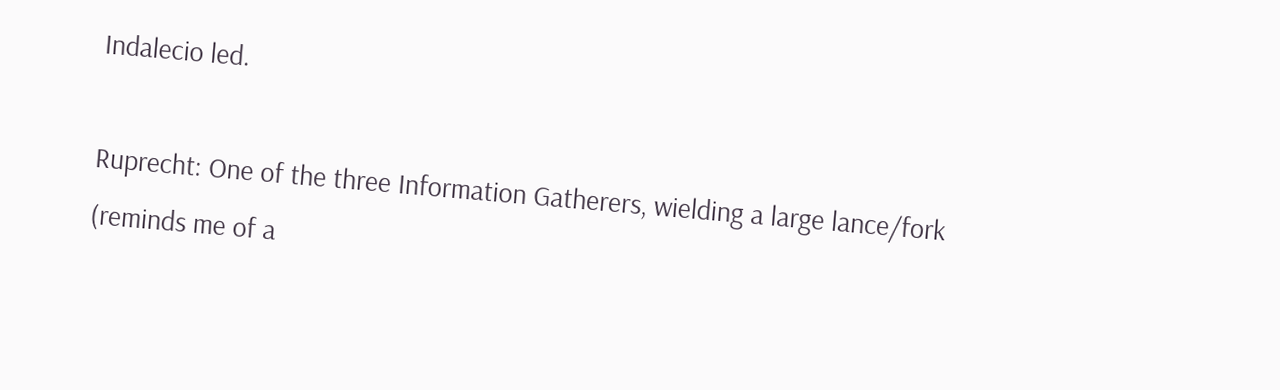Indalecio led.

Ruprecht: One of the three Information Gatherers, wielding a large lance/fork (reminds me of a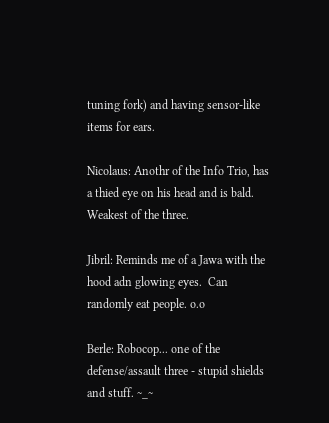tuning fork) and having sensor-like items for ears.

Nicolaus: Anothr of the Info Trio, has a thied eye on his head and is bald.  Weakest of the three.

Jibril: Reminds me of a Jawa with the hood adn glowing eyes.  Can randomly eat people. o.o

Berle: Robocop... one of the defense/assault three - stupid shields and stuff. ~_~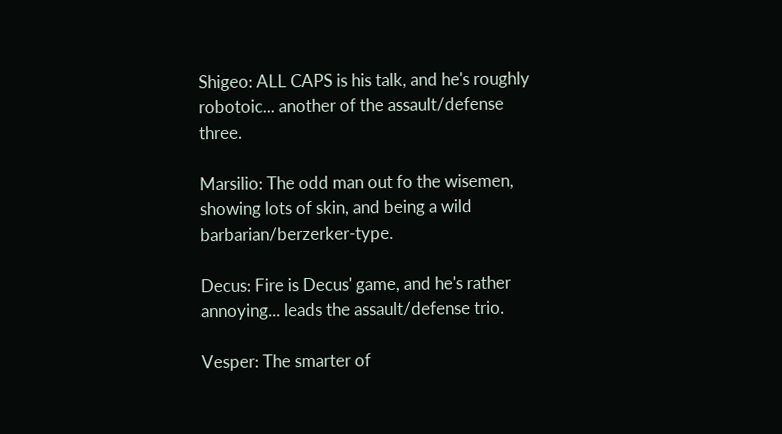Shigeo: ALL CAPS is his talk, and he's roughly robotoic... another of the assault/defense three.

Marsilio: The odd man out fo the wisemen, showing lots of skin, and being a wild barbarian/berzerker-type.

Decus: Fire is Decus' game, and he's rather annoying... leads the assault/defense trio.

Vesper: The smarter of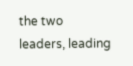the two leaders, leading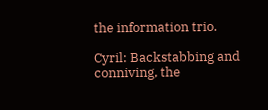the information trio.

Cyril: Backstabbing and conniving, the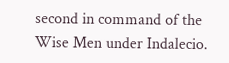second in command of the Wise Men under Indalecio.